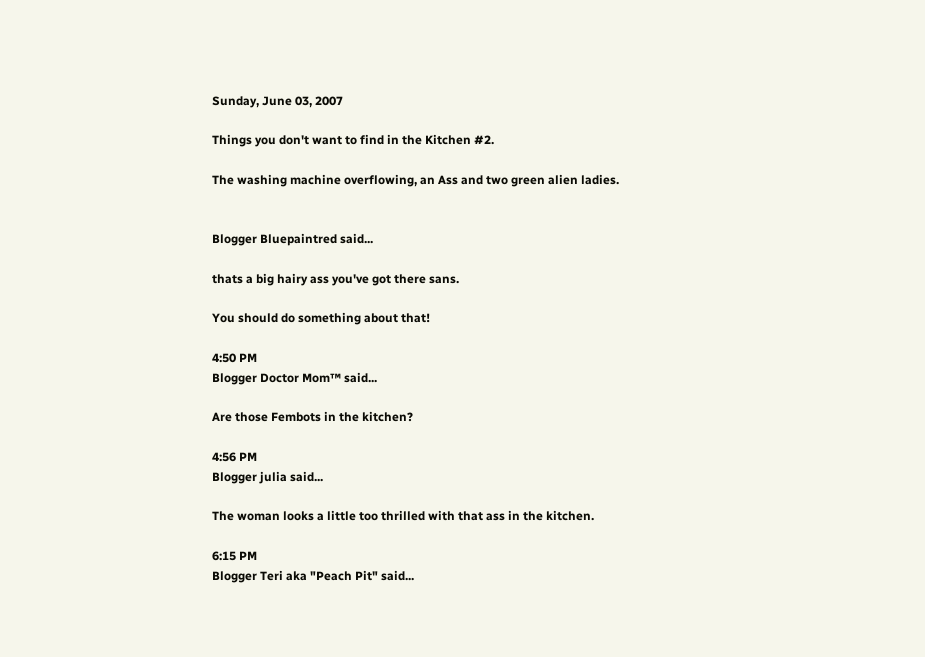Sunday, June 03, 2007

Things you don't want to find in the Kitchen #2.

The washing machine overflowing, an Ass and two green alien ladies.


Blogger Bluepaintred said...

thats a big hairy ass you've got there sans.

You should do something about that!

4:50 PM
Blogger Doctor Mom™ said...

Are those Fembots in the kitchen?

4:56 PM
Blogger julia said...

The woman looks a little too thrilled with that ass in the kitchen.

6:15 PM
Blogger Teri aka "Peach Pit" said...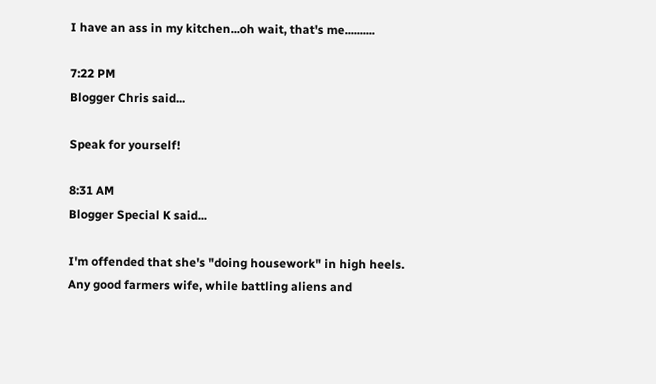I have an ass in my kitchen...oh wait, that's me..........

7:22 PM
Blogger Chris said...

Speak for yourself!

8:31 AM
Blogger Special K said...

I'm offended that she's "doing housework" in high heels.
Any good farmers wife, while battling aliens and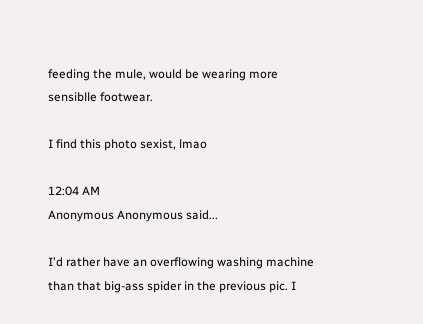feeding the mule, would be wearing more sensiblle footwear.

I find this photo sexist, lmao

12:04 AM
Anonymous Anonymous said...

I'd rather have an overflowing washing machine than that big-ass spider in the previous pic. I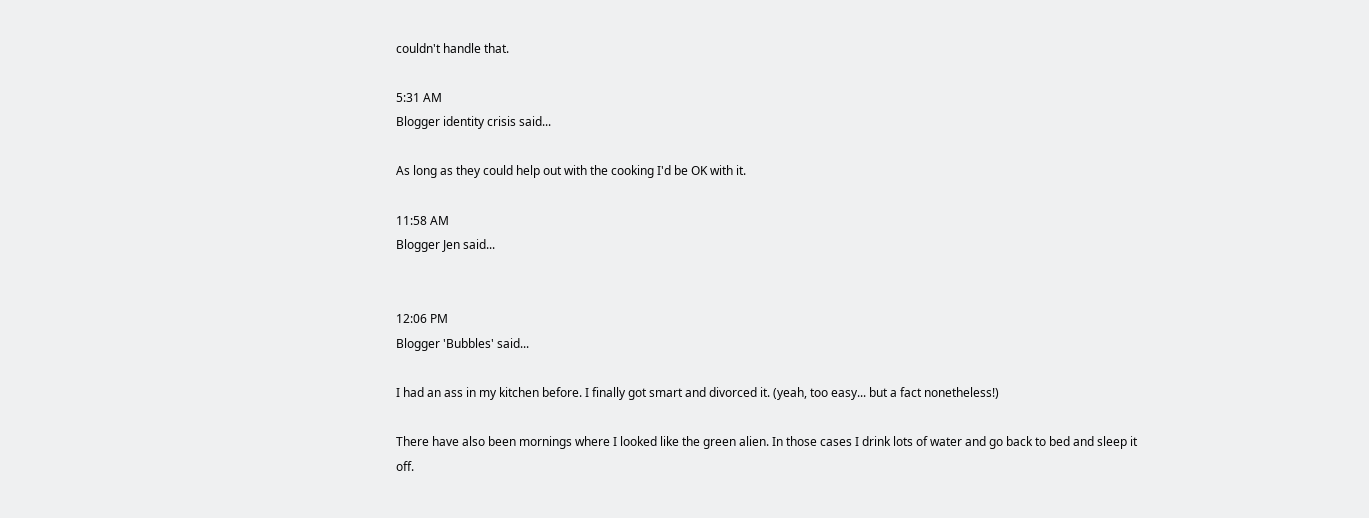couldn't handle that.

5:31 AM
Blogger identity crisis said...

As long as they could help out with the cooking I'd be OK with it.

11:58 AM
Blogger Jen said...


12:06 PM
Blogger 'Bubbles' said...

I had an ass in my kitchen before. I finally got smart and divorced it. (yeah, too easy... but a fact nonetheless!)

There have also been mornings where I looked like the green alien. In those cases I drink lots of water and go back to bed and sleep it off.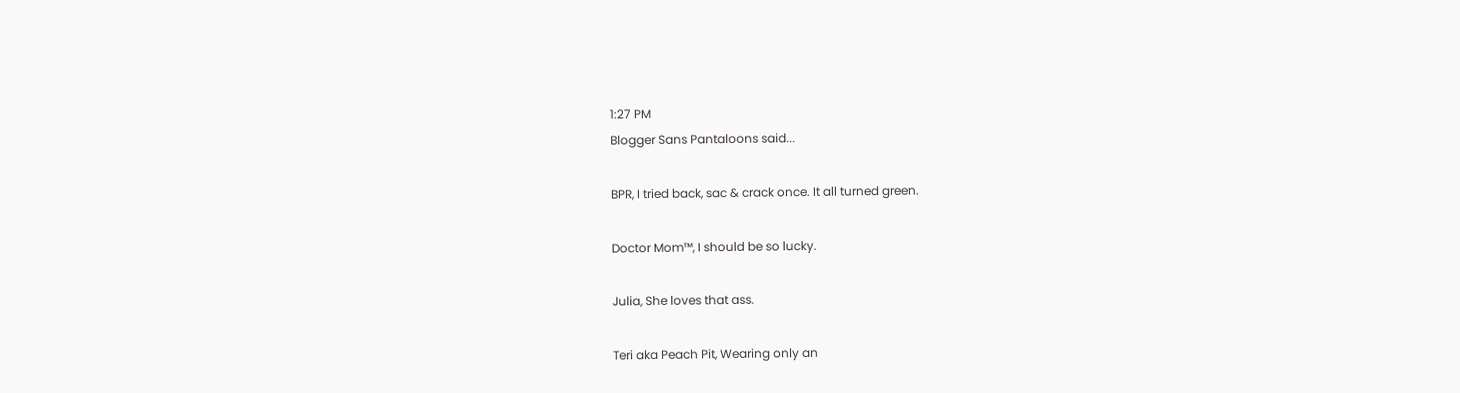1:27 PM
Blogger Sans Pantaloons said...

BPR, I tried back, sac & crack once. It all turned green.

Doctor Mom™, I should be so lucky.

Julia, She loves that ass.

Teri aka Peach Pit, Wearing only an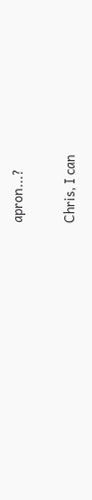apron...?

Chris, I can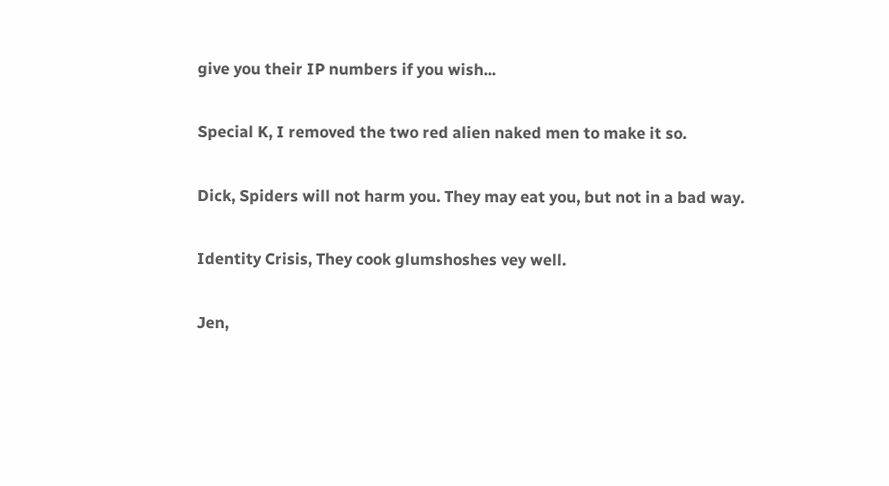give you their IP numbers if you wish...

Special K, I removed the two red alien naked men to make it so.

Dick, Spiders will not harm you. They may eat you, but not in a bad way.

Identity Crisis, They cook glumshoshes vey well.

Jen,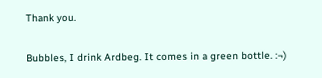Thank you.

Bubbles, I drink Ardbeg. It comes in a green bottle. :¬)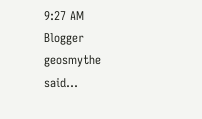9:27 AM
Blogger geosmythe said...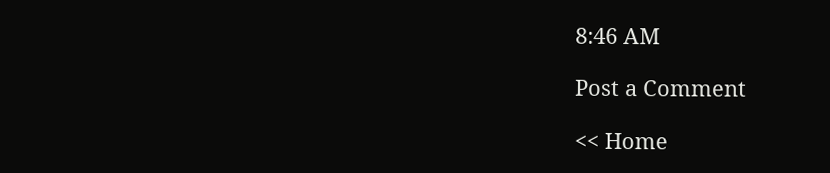8:46 AM

Post a Comment

<< Home